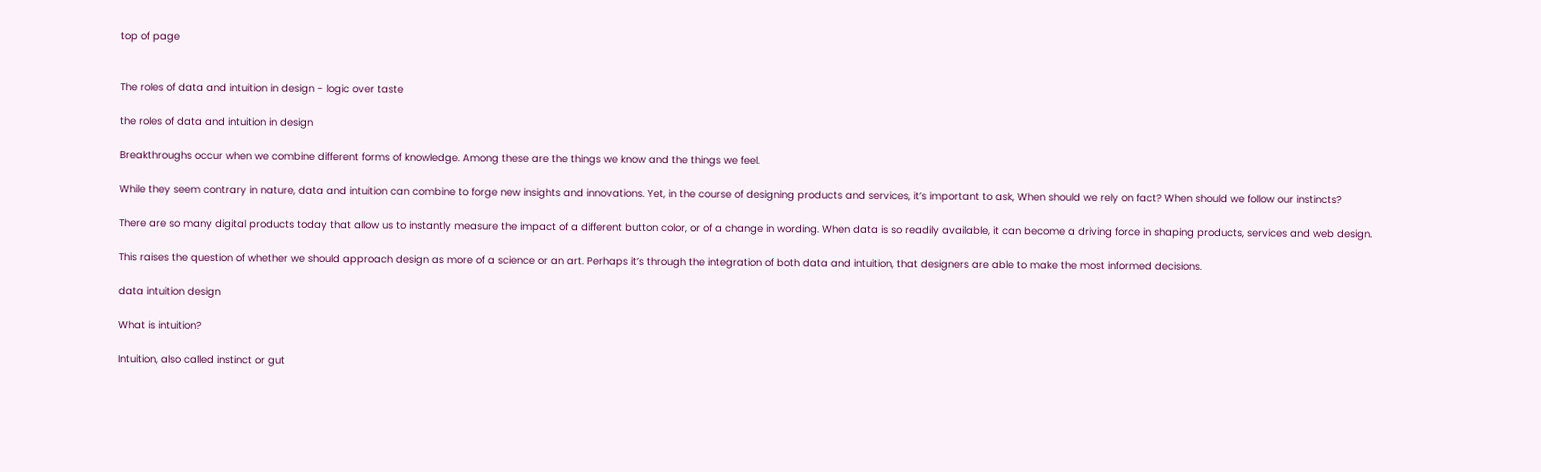top of page


The roles of data and intuition in design - logic over taste

the roles of data and intuition in design

Breakthroughs occur when we combine different forms of knowledge. Among these are the things we know and the things we feel.

While they seem contrary in nature, data and intuition can combine to forge new insights and innovations. Yet, in the course of designing products and services, it’s important to ask, When should we rely on fact? When should we follow our instincts?

There are so many digital products today that allow us to instantly measure the impact of a different button color, or of a change in wording. When data is so readily available, it can become a driving force in shaping products, services and web design.

This raises the question of whether we should approach design as more of a science or an art. Perhaps it’s through the integration of both data and intuition, that designers are able to make the most informed decisions.

data intuition design

What is intuition?

Intuition, also called instinct or gut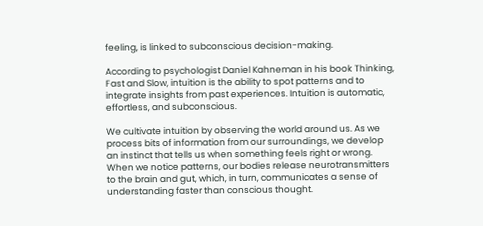feeling, is linked to subconscious decision-making.

According to psychologist Daniel Kahneman in his book Thinking, Fast and Slow, intuition is the ability to spot patterns and to integrate insights from past experiences. Intuition is automatic, effortless, and subconscious.

We cultivate intuition by observing the world around us. As we process bits of information from our surroundings, we develop an instinct that tells us when something feels right or wrong. When we notice patterns, our bodies release neurotransmitters to the brain and gut, which, in turn, communicates a sense of understanding faster than conscious thought.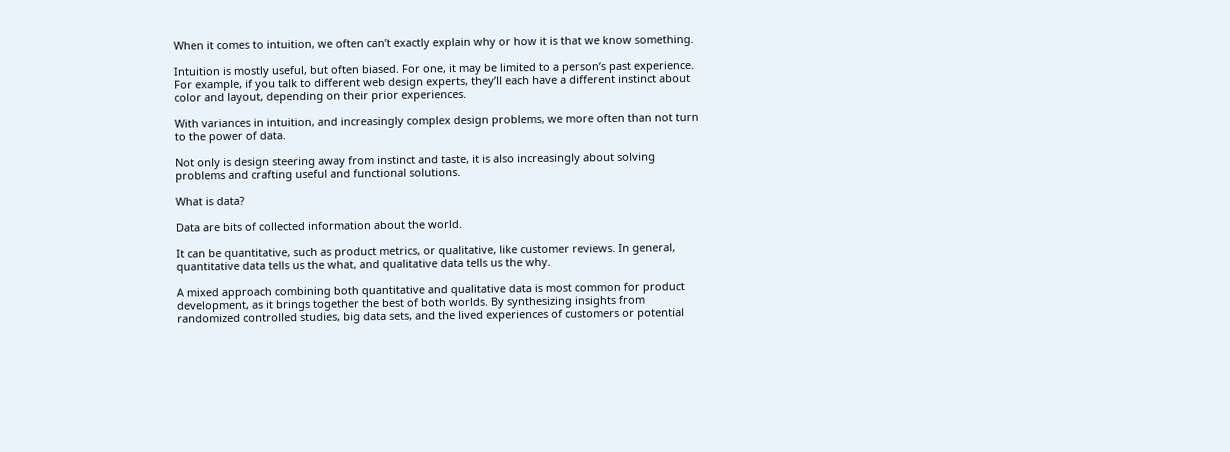When it comes to intuition, we often can’t exactly explain why or how it is that we know something.

Intuition is mostly useful, but often biased. For one, it may be limited to a person’s past experience. For example, if you talk to different web design experts, they’ll each have a different instinct about color and layout, depending on their prior experiences.

With variances in intuition, and increasingly complex design problems, we more often than not turn to the power of data.

Not only is design steering away from instinct and taste, it is also increasingly about solving problems and crafting useful and functional solutions.

What is data?

Data are bits of collected information about the world.

It can be quantitative, such as product metrics, or qualitative, like customer reviews. In general, quantitative data tells us the what, and qualitative data tells us the why.

A mixed approach combining both quantitative and qualitative data is most common for product development, as it brings together the best of both worlds. By synthesizing insights from randomized controlled studies, big data sets, and the lived experiences of customers or potential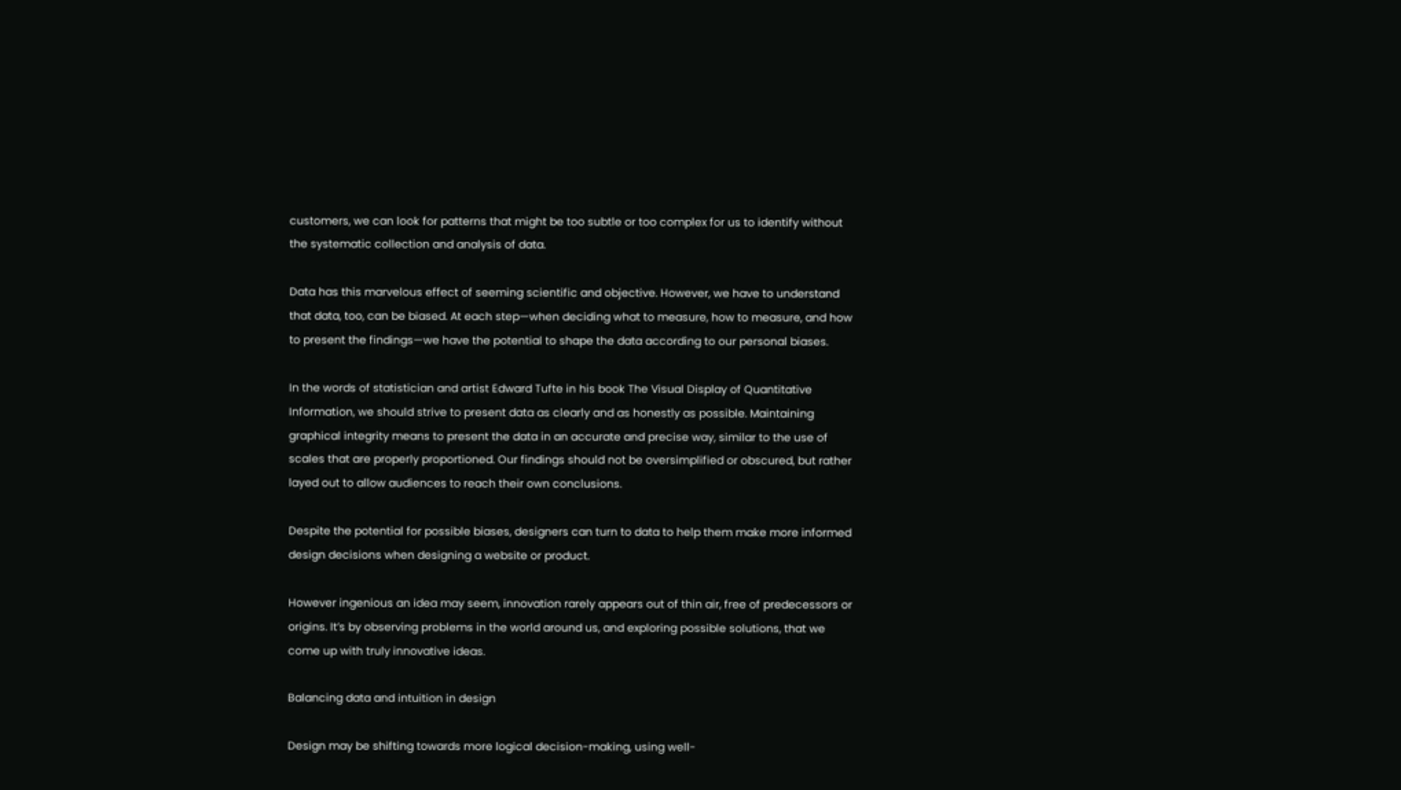customers, we can look for patterns that might be too subtle or too complex for us to identify without the systematic collection and analysis of data.

Data has this marvelous effect of seeming scientific and objective. However, we have to understand that data, too, can be biased. At each step—when deciding what to measure, how to measure, and how to present the findings—we have the potential to shape the data according to our personal biases.

In the words of statistician and artist Edward Tufte in his book The Visual Display of Quantitative Information, we should strive to present data as clearly and as honestly as possible. Maintaining graphical integrity means to present the data in an accurate and precise way, similar to the use of scales that are properly proportioned. Our findings should not be oversimplified or obscured, but rather layed out to allow audiences to reach their own conclusions.

Despite the potential for possible biases, designers can turn to data to help them make more informed design decisions when designing a website or product.

However ingenious an idea may seem, innovation rarely appears out of thin air, free of predecessors or origins. It’s by observing problems in the world around us, and exploring possible solutions, that we come up with truly innovative ideas.

Balancing data and intuition in design

Design may be shifting towards more logical decision-making, using well-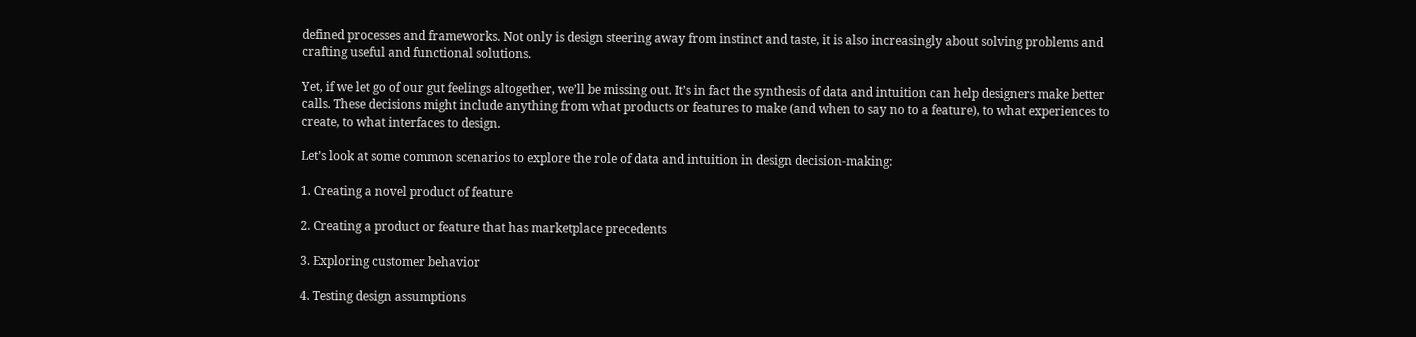defined processes and frameworks. Not only is design steering away from instinct and taste, it is also increasingly about solving problems and crafting useful and functional solutions.

Yet, if we let go of our gut feelings altogether, we’ll be missing out. It’s in fact the synthesis of data and intuition can help designers make better calls. These decisions might include anything from what products or features to make (and when to say no to a feature), to what experiences to create, to what interfaces to design.

Let’s look at some common scenarios to explore the role of data and intuition in design decision-making:

1. Creating a novel product of feature

2. Creating a product or feature that has marketplace precedents

3. Exploring customer behavior

4. Testing design assumptions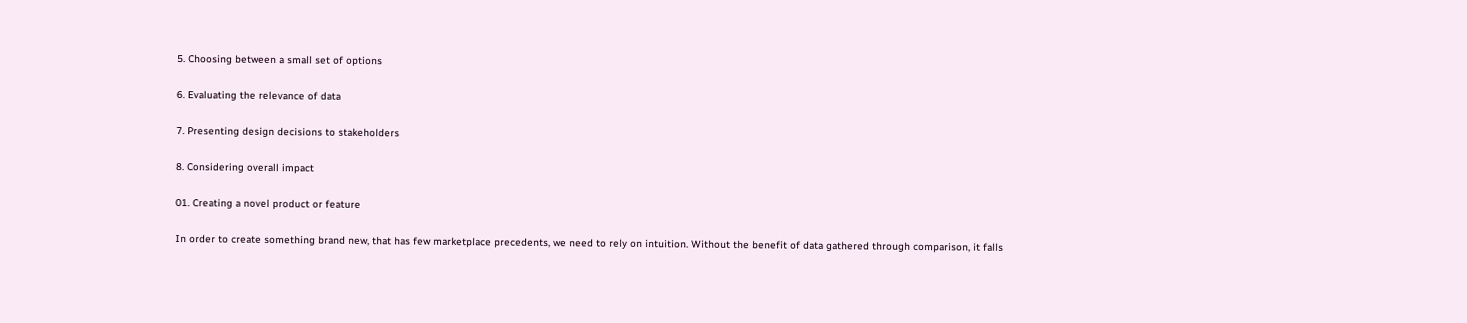5. Choosing between a small set of options

6. Evaluating the relevance of data

7. Presenting design decisions to stakeholders

8. Considering overall impact

01. Creating a novel product or feature

In order to create something brand new, that has few marketplace precedents, we need to rely on intuition. Without the benefit of data gathered through comparison, it falls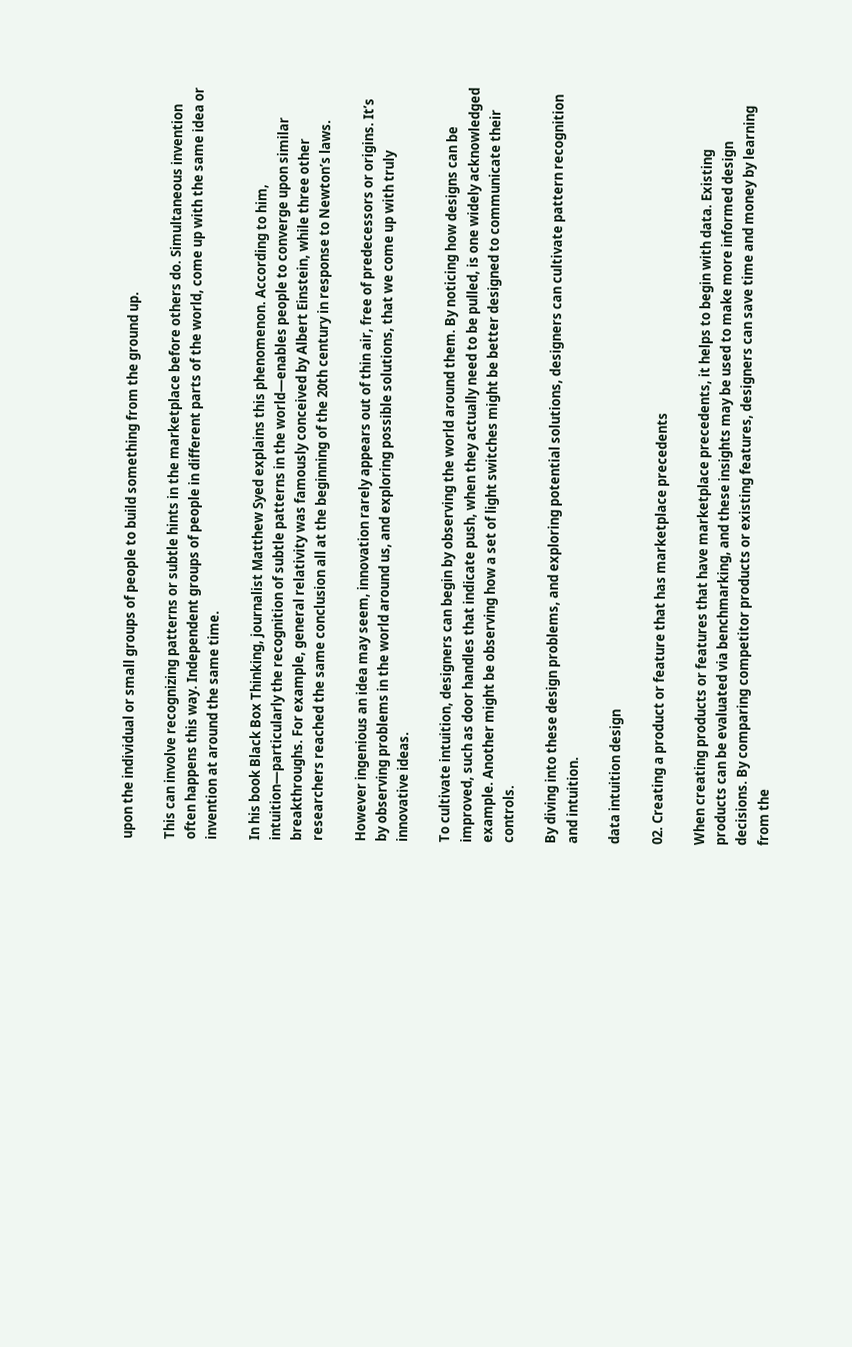upon the individual or small groups of people to build something from the ground up.

This can involve recognizing patterns or subtle hints in the marketplace before others do. Simultaneous invention often happens this way. Independent groups of people in different parts of the world, come up with the same idea or invention at around the same time.

In his book Black Box Thinking, journalist Matthew Syed explains this phenomenon. According to him, intuition—particularly the recognition of subtle patterns in the world—enables people to converge upon similar breakthroughs. For example, general relativity was famously conceived by Albert Einstein, while three other researchers reached the same conclusion all at the beginning of the 20th century in response to Newton’s laws.

However ingenious an idea may seem, innovation rarely appears out of thin air, free of predecessors or origins. It’s by observing problems in the world around us, and exploring possible solutions, that we come up with truly innovative ideas.

To cultivate intuition, designers can begin by observing the world around them. By noticing how designs can be improved, such as door handles that indicate push, when they actually need to be pulled, is one widely acknowledged example. Another might be observing how a set of light switches might be better designed to communicate their controls.

By diving into these design problems, and exploring potential solutions, designers can cultivate pattern recognition and intuition.

data intuition design

02. Creating a product or feature that has marketplace precedents

When creating products or features that have marketplace precedents, it helps to begin with data. Existing products can be evaluated via benchmarking, and these insights may be used to make more informed design decisions. By comparing competitor products or existing features, designers can save time and money by learning from the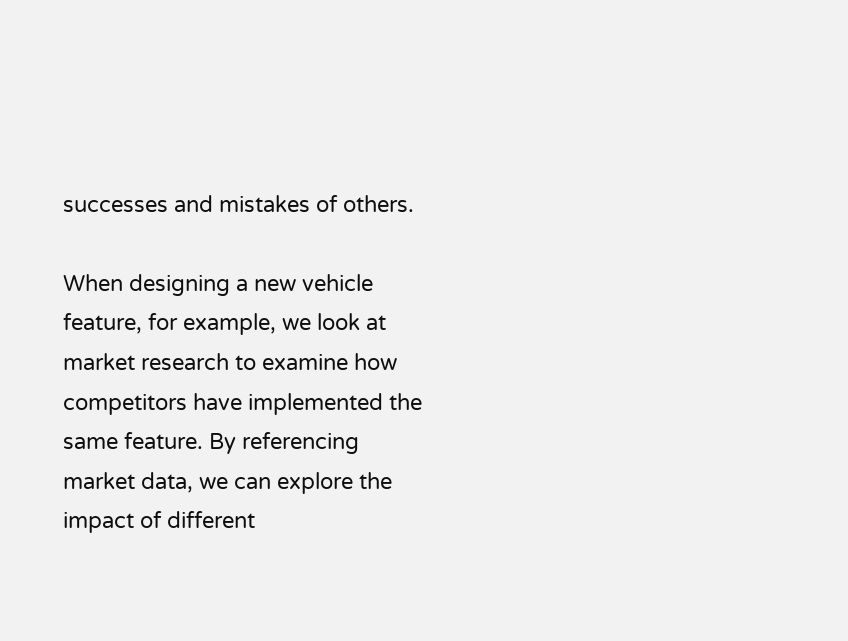successes and mistakes of others.

When designing a new vehicle feature, for example, we look at market research to examine how competitors have implemented the same feature. By referencing market data, we can explore the impact of different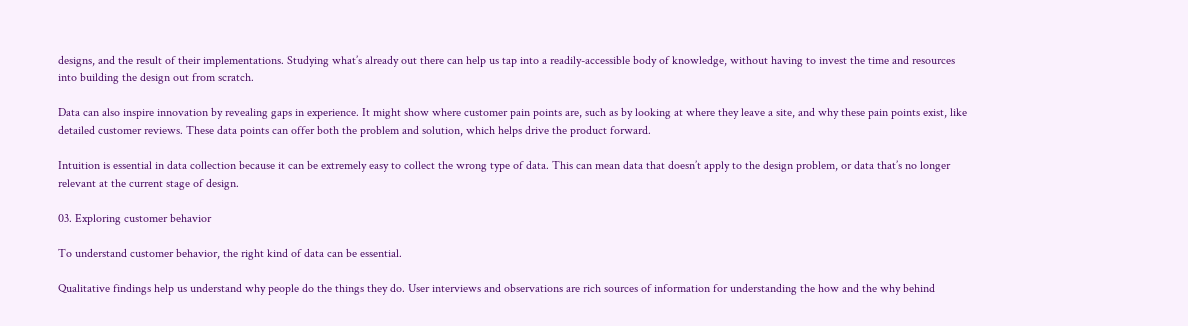designs, and the result of their implementations. Studying what’s already out there can help us tap into a readily-accessible body of knowledge, without having to invest the time and resources into building the design out from scratch.

Data can also inspire innovation by revealing gaps in experience. It might show where customer pain points are, such as by looking at where they leave a site, and why these pain points exist, like detailed customer reviews. These data points can offer both the problem and solution, which helps drive the product forward.

Intuition is essential in data collection because it can be extremely easy to collect the wrong type of data. This can mean data that doesn’t apply to the design problem, or data that’s no longer relevant at the current stage of design.

03. Exploring customer behavior

To understand customer behavior, the right kind of data can be essential.

Qualitative findings help us understand why people do the things they do. User interviews and observations are rich sources of information for understanding the how and the why behind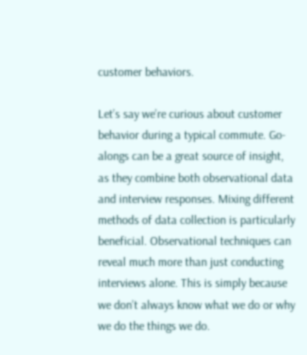customer behaviors.

Let’s say we’re curious about customer behavior during a typical commute. Go-alongs can be a great source of insight, as they combine both observational data and interview responses. Mixing different methods of data collection is particularly beneficial. Observational techniques can reveal much more than just conducting interviews alone. This is simply because we don’t always know what we do or why we do the things we do.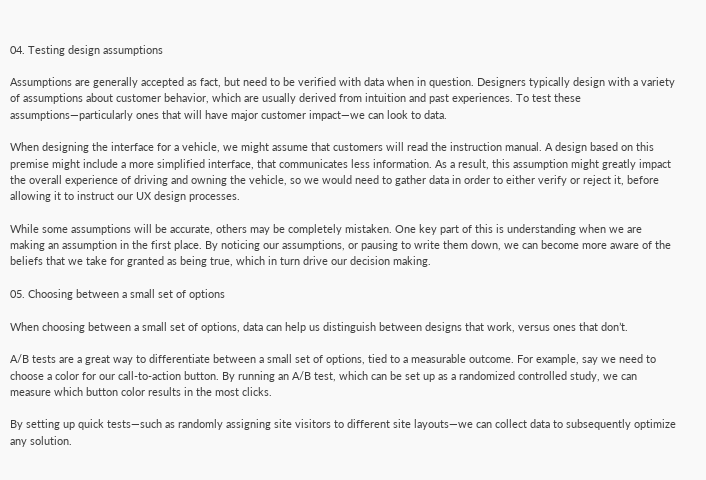04. Testing design assumptions

Assumptions are generally accepted as fact, but need to be verified with data when in question. Designers typically design with a variety of assumptions about customer behavior, which are usually derived from intuition and past experiences. To test these assumptions—particularly ones that will have major customer impact—we can look to data.

When designing the interface for a vehicle, we might assume that customers will read the instruction manual. A design based on this premise might include a more simplified interface, that communicates less information. As a result, this assumption might greatly impact the overall experience of driving and owning the vehicle, so we would need to gather data in order to either verify or reject it, before allowing it to instruct our UX design processes.

While some assumptions will be accurate, others may be completely mistaken. One key part of this is understanding when we are making an assumption in the first place. By noticing our assumptions, or pausing to write them down, we can become more aware of the beliefs that we take for granted as being true, which in turn drive our decision making.

05. Choosing between a small set of options

When choosing between a small set of options, data can help us distinguish between designs that work, versus ones that don’t.

A/B tests are a great way to differentiate between a small set of options, tied to a measurable outcome. For example, say we need to choose a color for our call-to-action button. By running an A/B test, which can be set up as a randomized controlled study, we can measure which button color results in the most clicks.

By setting up quick tests—such as randomly assigning site visitors to different site layouts—we can collect data to subsequently optimize any solution.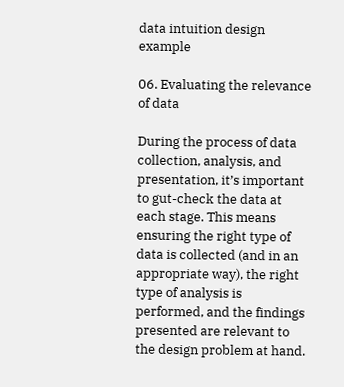data intuition design example

06. Evaluating the relevance of data

During the process of data collection, analysis, and presentation, it’s important to gut-check the data at each stage. This means ensuring the right type of data is collected (and in an appropriate way), the right type of analysis is performed, and the findings presented are relevant to the design problem at hand.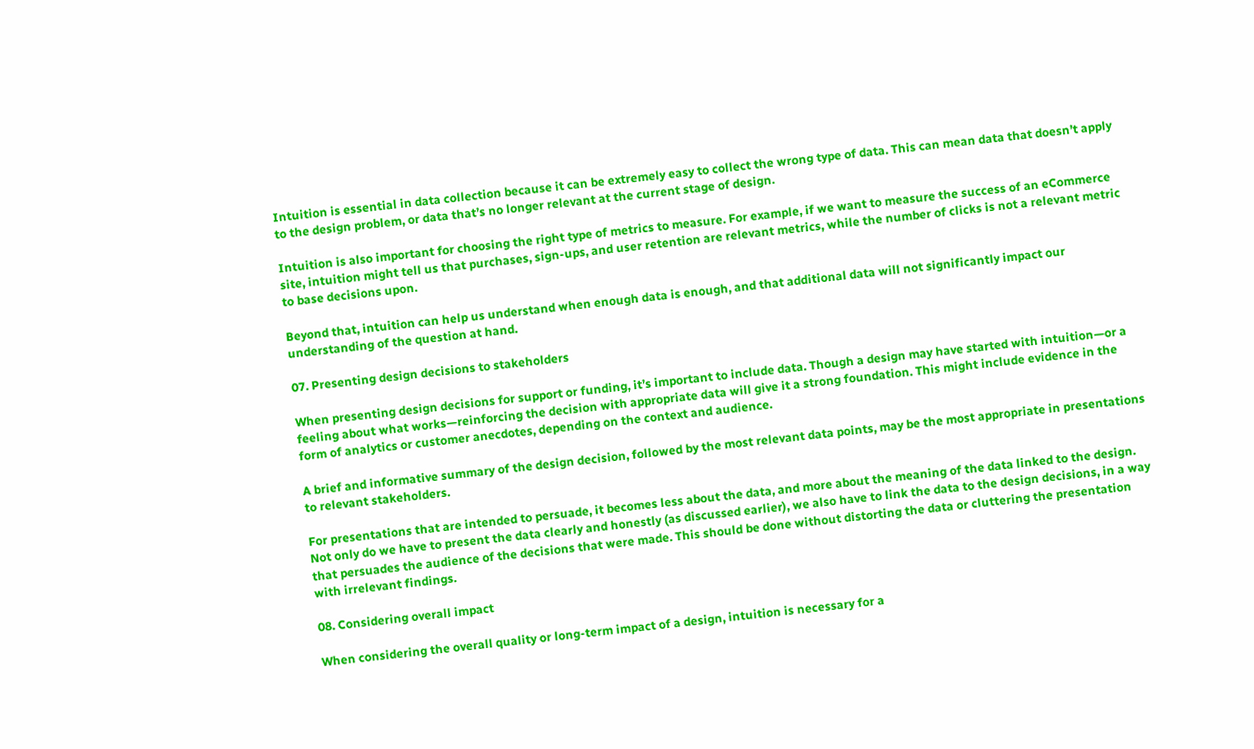Intuition is essential in data collection because it can be extremely easy to collect the wrong type of data. This can mean data that doesn’t apply to the design problem, or data that’s no longer relevant at the current stage of design.

Intuition is also important for choosing the right type of metrics to measure. For example, if we want to measure the success of an eCommerce site, intuition might tell us that purchases, sign-ups, and user retention are relevant metrics, while the number of clicks is not a relevant metric to base decisions upon.

Beyond that, intuition can help us understand when enough data is enough, and that additional data will not significantly impact our understanding of the question at hand.

07. Presenting design decisions to stakeholders

When presenting design decisions for support or funding, it’s important to include data. Though a design may have started with intuition—or a feeling about what works—reinforcing the decision with appropriate data will give it a strong foundation. This might include evidence in the form of analytics or customer anecdotes, depending on the context and audience.

A brief and informative summary of the design decision, followed by the most relevant data points, may be the most appropriate in presentations to relevant stakeholders.

For presentations that are intended to persuade, it becomes less about the data, and more about the meaning of the data linked to the design. Not only do we have to present the data clearly and honestly (as discussed earlier), we also have to link the data to the design decisions, in a way that persuades the audience of the decisions that were made. This should be done without distorting the data or cluttering the presentation with irrelevant findings.

08. Considering overall impact

When considering the overall quality or long-term impact of a design, intuition is necessary for a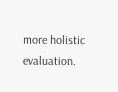more holistic evaluation.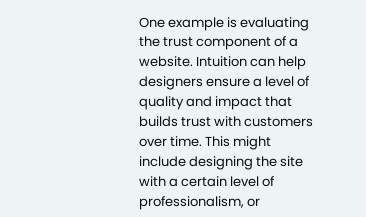One example is evaluating the trust component of a website. Intuition can help designers ensure a level of quality and impact that builds trust with customers over time. This might include designing the site with a certain level of professionalism, or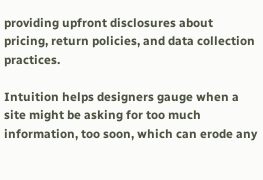providing upfront disclosures about pricing, return policies, and data collection practices.

Intuition helps designers gauge when a site might be asking for too much information, too soon, which can erode any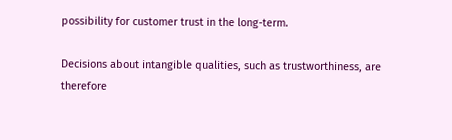possibility for customer trust in the long-term.

Decisions about intangible qualities, such as trustworthiness, are therefore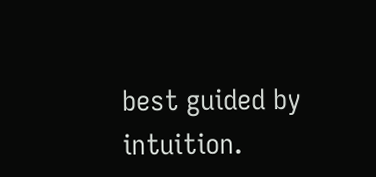best guided by intuition.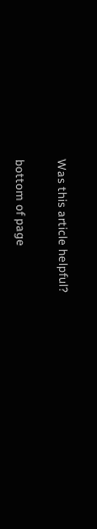Was this article helpful?

bottom of page